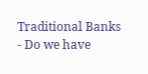Traditional Banks - Do we have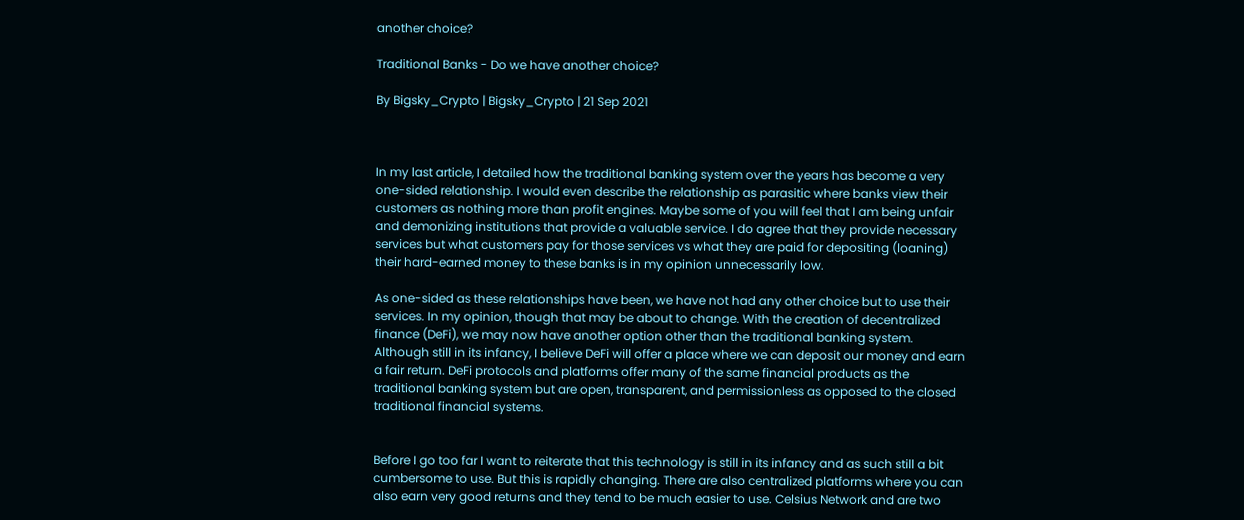another choice?

Traditional Banks - Do we have another choice?

By Bigsky_Crypto | Bigsky_Crypto | 21 Sep 2021



In my last article, I detailed how the traditional banking system over the years has become a very one-sided relationship. I would even describe the relationship as parasitic where banks view their customers as nothing more than profit engines. Maybe some of you will feel that I am being unfair and demonizing institutions that provide a valuable service. I do agree that they provide necessary services but what customers pay for those services vs what they are paid for depositing (loaning) their hard-earned money to these banks is in my opinion unnecessarily low.

As one-sided as these relationships have been, we have not had any other choice but to use their services. In my opinion, though that may be about to change. With the creation of decentralized finance (DeFi), we may now have another option other than the traditional banking system. Although still in its infancy, I believe DeFi will offer a place where we can deposit our money and earn a fair return. DeFi protocols and platforms offer many of the same financial products as the traditional banking system but are open, transparent, and permissionless as opposed to the closed traditional financial systems.


Before I go too far I want to reiterate that this technology is still in its infancy and as such still a bit cumbersome to use. But this is rapidly changing. There are also centralized platforms where you can also earn very good returns and they tend to be much easier to use. Celsius Network and are two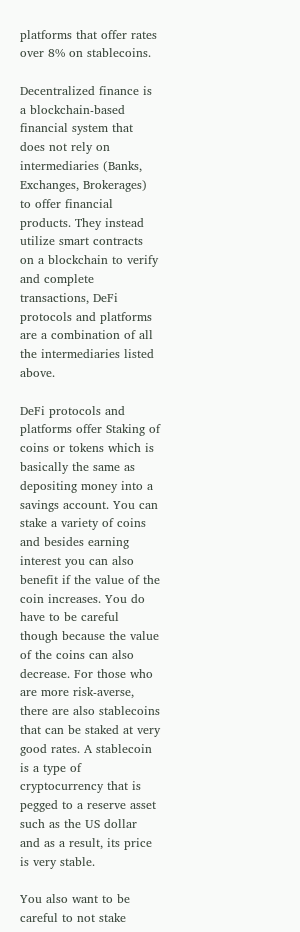platforms that offer rates over 8% on stablecoins.

Decentralized finance is a blockchain-based financial system that does not rely on intermediaries (Banks, Exchanges, Brokerages) to offer financial products. They instead utilize smart contracts on a blockchain to verify and complete transactions, DeFi protocols and platforms are a combination of all the intermediaries listed above.

DeFi protocols and platforms offer Staking of coins or tokens which is basically the same as depositing money into a savings account. You can stake a variety of coins and besides earning interest you can also benefit if the value of the coin increases. You do have to be careful though because the value of the coins can also decrease. For those who are more risk-averse, there are also stablecoins that can be staked at very good rates. A stablecoin is a type of cryptocurrency that is pegged to a reserve asset such as the US dollar and as a result, its price is very stable.

You also want to be careful to not stake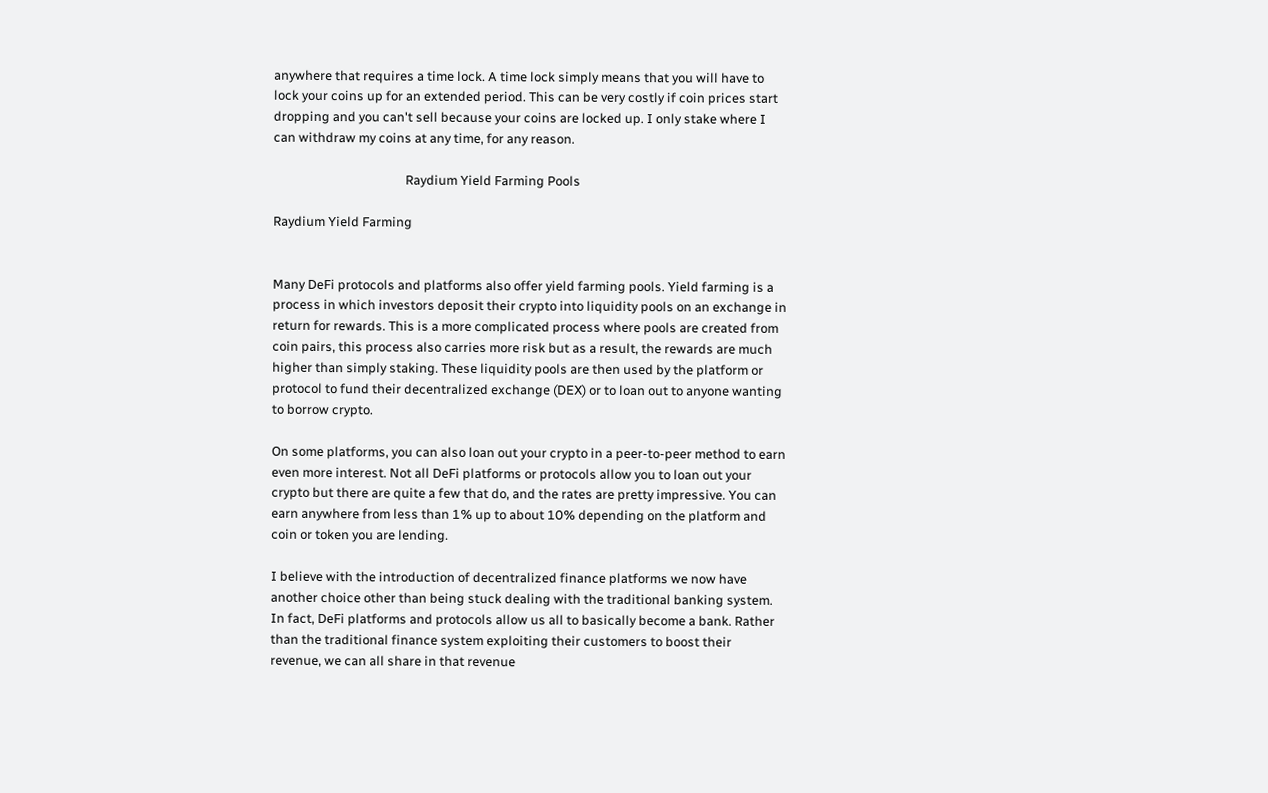anywhere that requires a time lock. A time lock simply means that you will have to lock your coins up for an extended period. This can be very costly if coin prices start dropping and you can't sell because your coins are locked up. I only stake where I can withdraw my coins at any time, for any reason.

                                            Raydium Yield Farming Pools

Raydium Yield Farming


Many DeFi protocols and platforms also offer yield farming pools. Yield farming is a process in which investors deposit their crypto into liquidity pools on an exchange in return for rewards. This is a more complicated process where pools are created from coin pairs, this process also carries more risk but as a result, the rewards are much higher than simply staking. These liquidity pools are then used by the platform or protocol to fund their decentralized exchange (DEX) or to loan out to anyone wanting to borrow crypto.

On some platforms, you can also loan out your crypto in a peer-to-peer method to earn even more interest. Not all DeFi platforms or protocols allow you to loan out your crypto but there are quite a few that do, and the rates are pretty impressive. You can earn anywhere from less than 1% up to about 10% depending on the platform and coin or token you are lending.

I believe with the introduction of decentralized finance platforms we now have another choice other than being stuck dealing with the traditional banking system. In fact, DeFi platforms and protocols allow us all to basically become a bank. Rather than the traditional finance system exploiting their customers to boost their revenue, we can all share in that revenue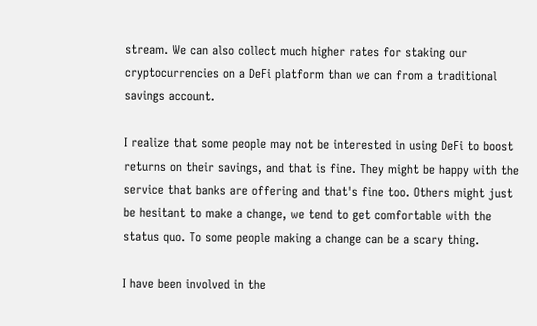stream. We can also collect much higher rates for staking our cryptocurrencies on a DeFi platform than we can from a traditional savings account.

I realize that some people may not be interested in using DeFi to boost returns on their savings, and that is fine. They might be happy with the service that banks are offering and that's fine too. Others might just be hesitant to make a change, we tend to get comfortable with the status quo. To some people making a change can be a scary thing.

I have been involved in the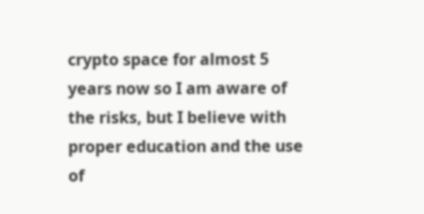crypto space for almost 5 years now so I am aware of the risks, but I believe with proper education and the use of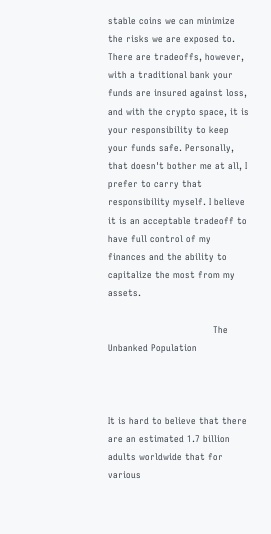stable coins we can minimize the risks we are exposed to. There are tradeoffs, however, with a traditional bank your funds are insured against loss, and with the crypto space, it is your responsibility to keep your funds safe. Personally, that doesn't bother me at all, I prefer to carry that responsibility myself. I believe it is an acceptable tradeoff to have full control of my finances and the ability to capitalize the most from my assets.

                                   The Unbanked Population



It is hard to believe that there are an estimated 1.7 billion adults worldwide that for various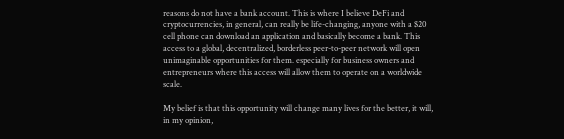reasons do not have a bank account. This is where I believe DeFi and cryptocurrencies, in general, can really be life-changing, anyone with a $20 cell phone can download an application and basically become a bank. This access to a global, decentralized, borderless peer-to-peer network will open unimaginable opportunities for them. especially for business owners and entrepreneurs where this access will allow them to operate on a worldwide scale.

My belief is that this opportunity will change many lives for the better, it will, in my opinion,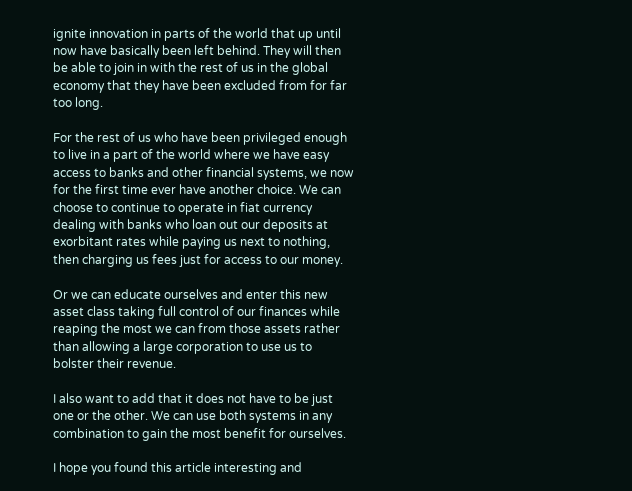ignite innovation in parts of the world that up until now have basically been left behind. They will then be able to join in with the rest of us in the global economy that they have been excluded from for far too long.

For the rest of us who have been privileged enough to live in a part of the world where we have easy access to banks and other financial systems, we now for the first time ever have another choice. We can choose to continue to operate in fiat currency dealing with banks who loan out our deposits at exorbitant rates while paying us next to nothing, then charging us fees just for access to our money.

Or we can educate ourselves and enter this new asset class taking full control of our finances while reaping the most we can from those assets rather than allowing a large corporation to use us to bolster their revenue.

I also want to add that it does not have to be just one or the other. We can use both systems in any combination to gain the most benefit for ourselves.

I hope you found this article interesting and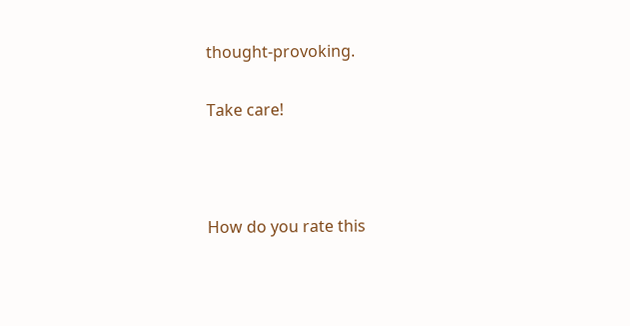thought-provoking.

Take care!



How do you rate this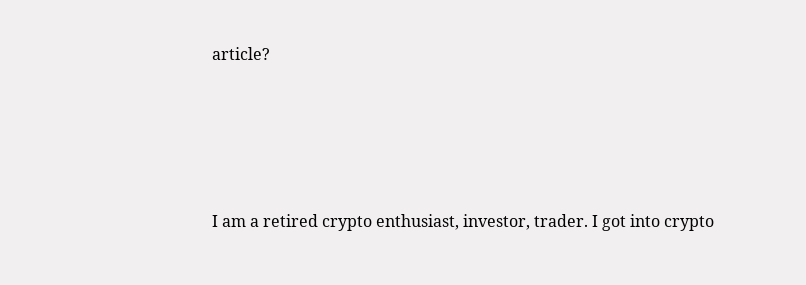article?




I am a retired crypto enthusiast, investor, trader. I got into crypto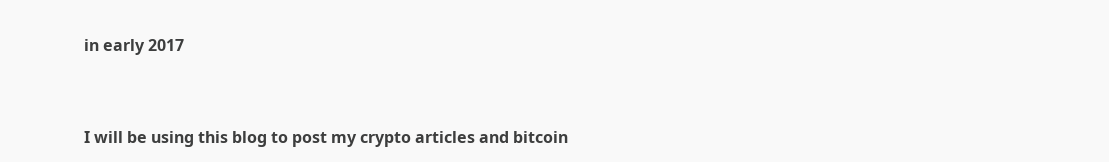in early 2017


I will be using this blog to post my crypto articles and bitcoin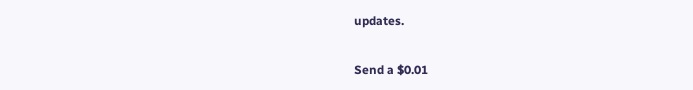updates.

Send a $0.01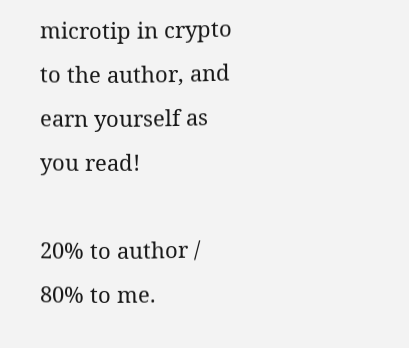microtip in crypto to the author, and earn yourself as you read!

20% to author / 80% to me.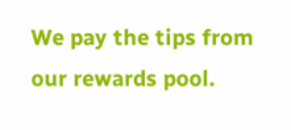We pay the tips from our rewards pool.